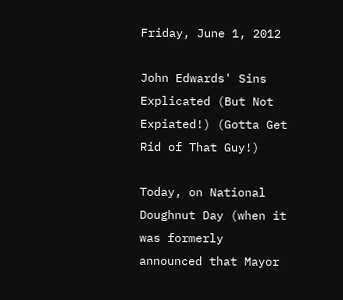Friday, June 1, 2012

John Edwards' Sins Explicated (But Not Expiated!) (Gotta Get Rid of That Guy!)

Today, on National Doughnut Day (when it was formerly announced that Mayor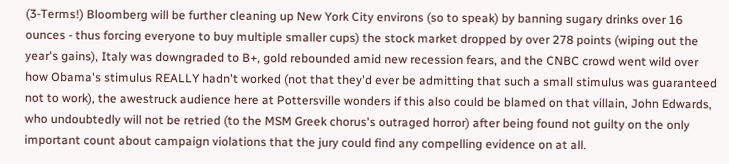(3-Terms!) Bloomberg will be further cleaning up New York City environs (so to speak) by banning sugary drinks over 16 ounces - thus forcing everyone to buy multiple smaller cups) the stock market dropped by over 278 points (wiping out the year's gains), Italy was downgraded to B+, gold rebounded amid new recession fears, and the CNBC crowd went wild over how Obama's stimulus REALLY hadn't worked (not that they'd ever be admitting that such a small stimulus was guaranteed not to work), the awestruck audience here at Pottersville wonders if this also could be blamed on that villain, John Edwards, who undoubtedly will not be retried (to the MSM Greek chorus's outraged horror) after being found not guilty on the only important count about campaign violations that the jury could find any compelling evidence on at all.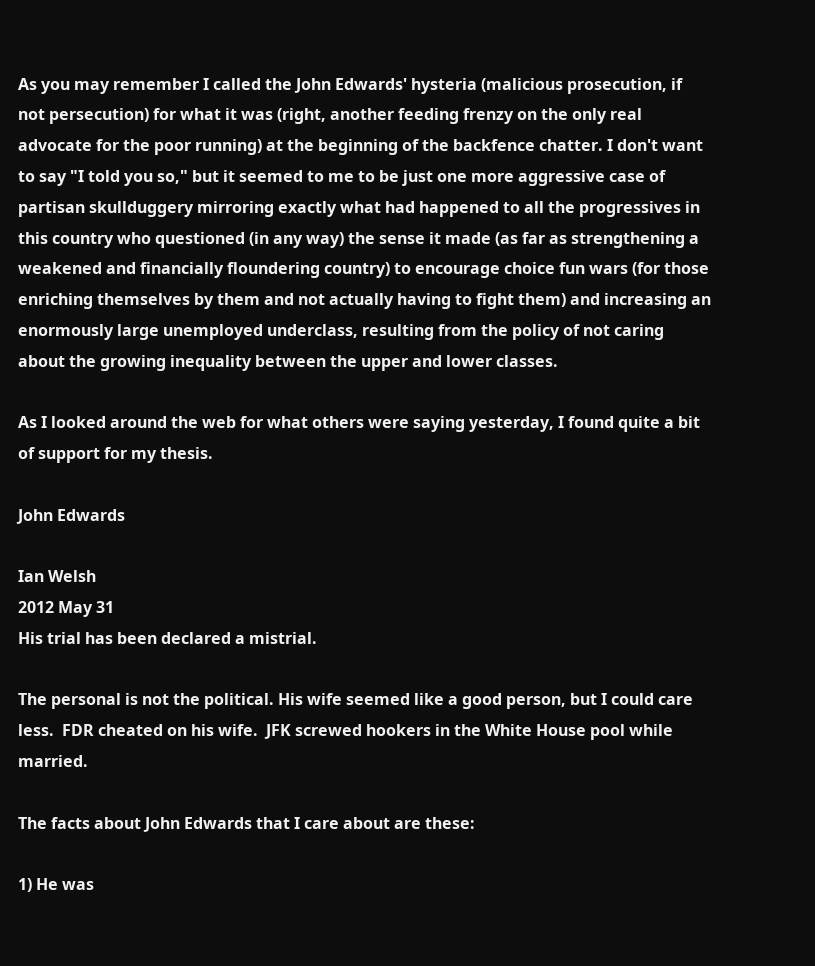As you may remember I called the John Edwards' hysteria (malicious prosecution, if not persecution) for what it was (right, another feeding frenzy on the only real advocate for the poor running) at the beginning of the backfence chatter. I don't want to say "I told you so," but it seemed to me to be just one more aggressive case of partisan skullduggery mirroring exactly what had happened to all the progressives in this country who questioned (in any way) the sense it made (as far as strengthening a weakened and financially floundering country) to encourage choice fun wars (for those enriching themselves by them and not actually having to fight them) and increasing an enormously large unemployed underclass, resulting from the policy of not caring about the growing inequality between the upper and lower classes.

As I looked around the web for what others were saying yesterday, I found quite a bit of support for my thesis.

John Edwards

Ian Welsh
2012 May 31
His trial has been declared a mistrial.

The personal is not the political. His wife seemed like a good person, but I could care less.  FDR cheated on his wife.  JFK screwed hookers in the White House pool while married.

The facts about John Edwards that I care about are these:

1) He was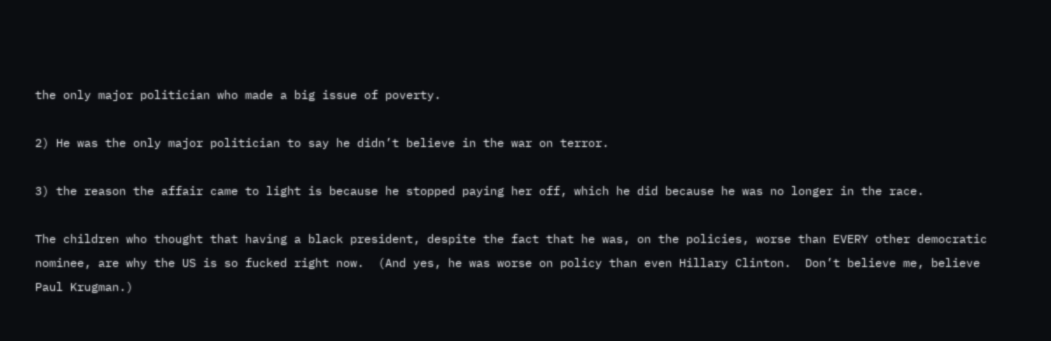the only major politician who made a big issue of poverty.

2) He was the only major politician to say he didn’t believe in the war on terror.

3) the reason the affair came to light is because he stopped paying her off, which he did because he was no longer in the race.

The children who thought that having a black president, despite the fact that he was, on the policies, worse than EVERY other democratic nominee, are why the US is so fucked right now.  (And yes, he was worse on policy than even Hillary Clinton.  Don’t believe me, believe Paul Krugman.)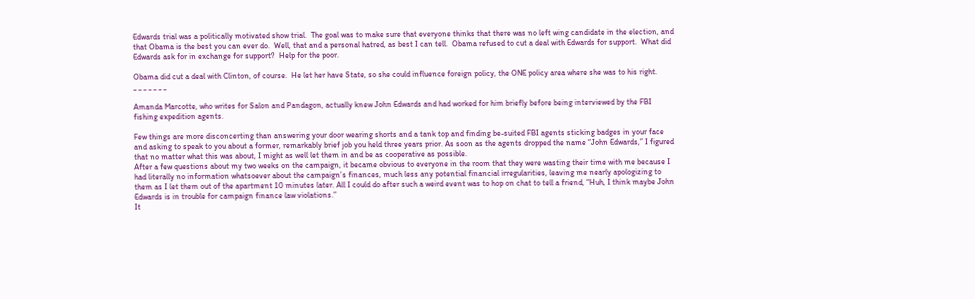Edwards trial was a politically motivated show trial.  The goal was to make sure that everyone thinks that there was no left wing candidate in the election, and that Obama is the best you can ever do.  Well, that and a personal hatred, as best I can tell.  Obama refused to cut a deal with Edwards for support.  What did Edwards ask for in exchange for support?  Help for the poor.

Obama did cut a deal with Clinton, of course.  He let her have State, so she could influence foreign policy, the ONE policy area where she was to his right.
_ _ _ _ _ _ _

Amanda Marcotte, who writes for Salon and Pandagon, actually knew John Edwards and had worked for him briefly before being interviewed by the FBI fishing expedition agents.

Few things are more disconcerting than answering your door wearing shorts and a tank top and finding be-suited FBI agents sticking badges in your face and asking to speak to you about a former, remarkably brief job you held three years prior. As soon as the agents dropped the name “John Edwards,” I figured that no matter what this was about, I might as well let them in and be as cooperative as possible.
After a few questions about my two weeks on the campaign, it became obvious to everyone in the room that they were wasting their time with me because I had literally no information whatsoever about the campaign’s finances, much less any potential financial irregularities, leaving me nearly apologizing to them as I let them out of the apartment 10 minutes later. All I could do after such a weird event was to hop on chat to tell a friend, “Huh, I think maybe John Edwards is in trouble for campaign finance law violations.”
It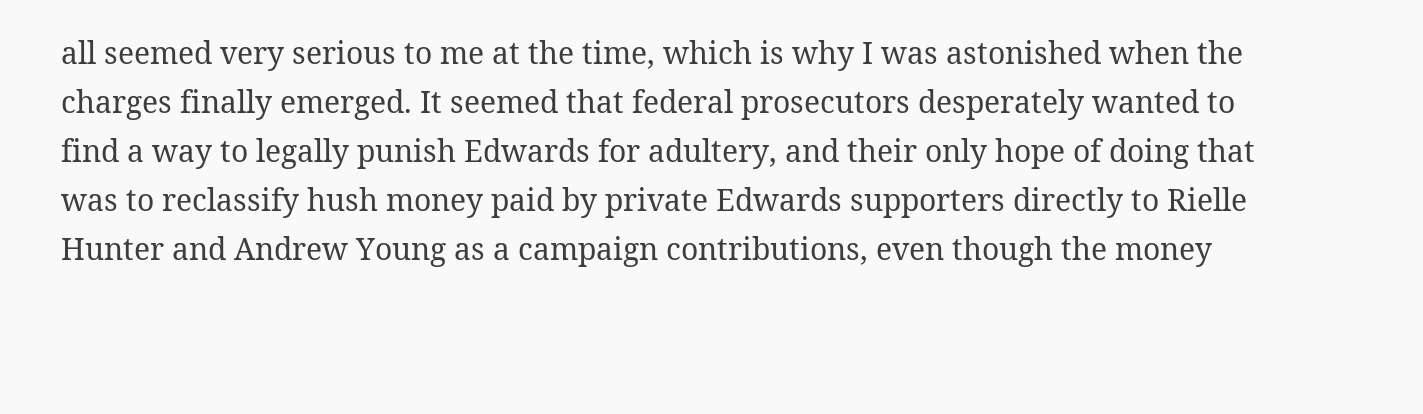all seemed very serious to me at the time, which is why I was astonished when the charges finally emerged. It seemed that federal prosecutors desperately wanted to find a way to legally punish Edwards for adultery, and their only hope of doing that was to reclassify hush money paid by private Edwards supporters directly to Rielle Hunter and Andrew Young as a campaign contributions, even though the money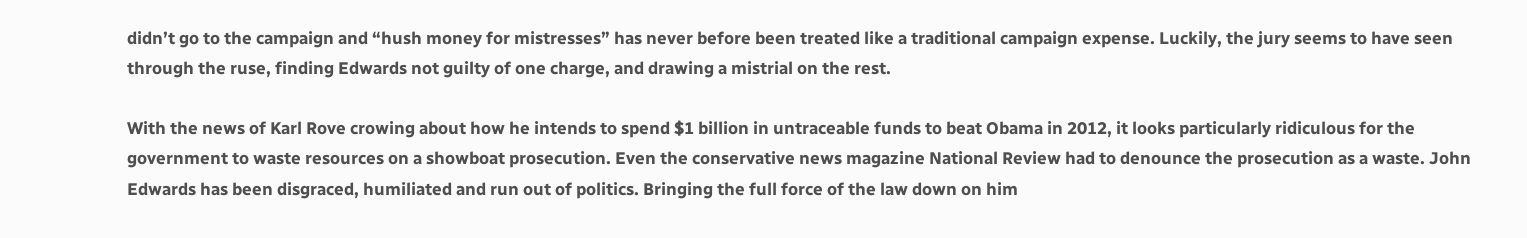didn’t go to the campaign and “hush money for mistresses” has never before been treated like a traditional campaign expense. Luckily, the jury seems to have seen through the ruse, finding Edwards not guilty of one charge, and drawing a mistrial on the rest.

With the news of Karl Rove crowing about how he intends to spend $1 billion in untraceable funds to beat Obama in 2012, it looks particularly ridiculous for the government to waste resources on a showboat prosecution. Even the conservative news magazine National Review had to denounce the prosecution as a waste. John Edwards has been disgraced, humiliated and run out of politics. Bringing the full force of the law down on him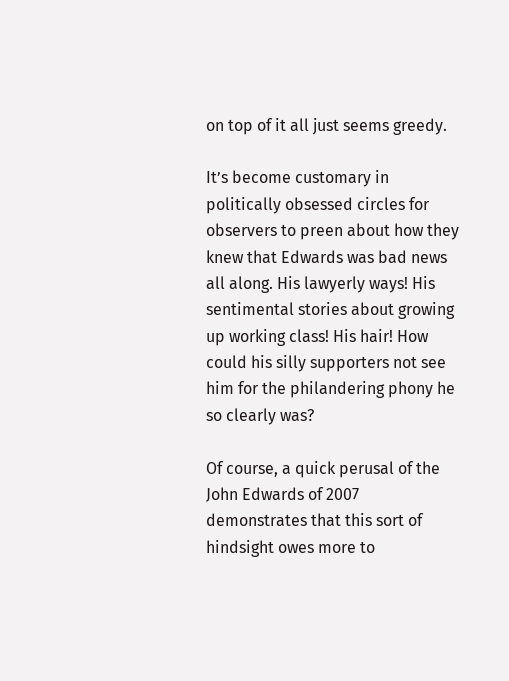on top of it all just seems greedy.

It’s become customary in politically obsessed circles for observers to preen about how they knew that Edwards was bad news all along. His lawyerly ways! His sentimental stories about growing up working class! His hair! How could his silly supporters not see him for the philandering phony he so clearly was?

Of course, a quick perusal of the John Edwards of 2007 demonstrates that this sort of hindsight owes more to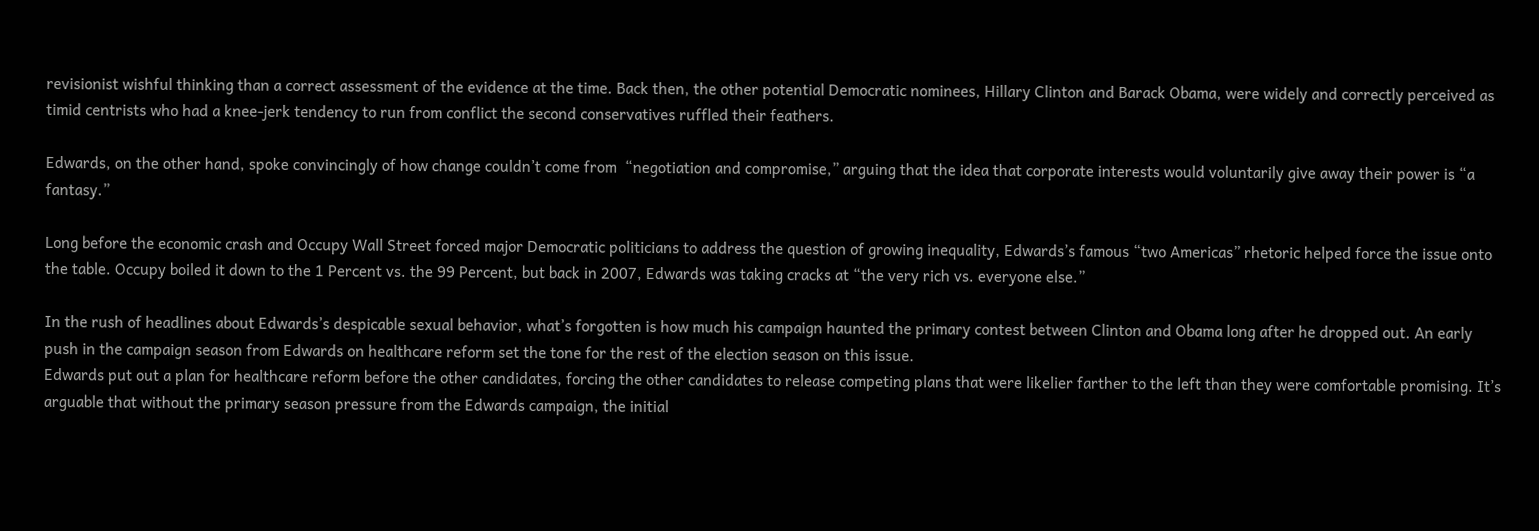revisionist wishful thinking than a correct assessment of the evidence at the time. Back then, the other potential Democratic nominees, Hillary Clinton and Barack Obama, were widely and correctly perceived as timid centrists who had a knee-jerk tendency to run from conflict the second conservatives ruffled their feathers.

Edwards, on the other hand, spoke convincingly of how change couldn’t come from  “negotiation and compromise,” arguing that the idea that corporate interests would voluntarily give away their power is “a fantasy.”

Long before the economic crash and Occupy Wall Street forced major Democratic politicians to address the question of growing inequality, Edwards’s famous “two Americas” rhetoric helped force the issue onto the table. Occupy boiled it down to the 1 Percent vs. the 99 Percent, but back in 2007, Edwards was taking cracks at “the very rich vs. everyone else.”

In the rush of headlines about Edwards’s despicable sexual behavior, what’s forgotten is how much his campaign haunted the primary contest between Clinton and Obama long after he dropped out. An early push in the campaign season from Edwards on healthcare reform set the tone for the rest of the election season on this issue.
Edwards put out a plan for healthcare reform before the other candidates, forcing the other candidates to release competing plans that were likelier farther to the left than they were comfortable promising. It’s arguable that without the primary season pressure from the Edwards campaign, the initial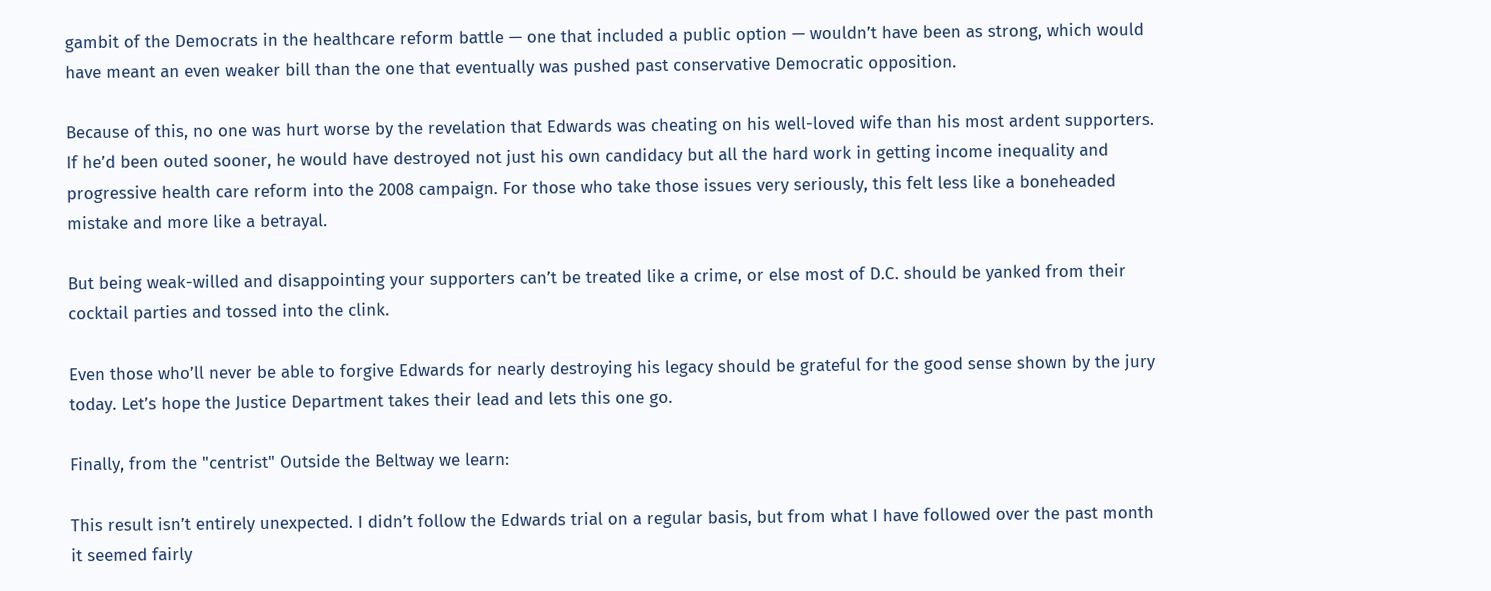gambit of the Democrats in the healthcare reform battle — one that included a public option — wouldn’t have been as strong, which would have meant an even weaker bill than the one that eventually was pushed past conservative Democratic opposition.

Because of this, no one was hurt worse by the revelation that Edwards was cheating on his well-loved wife than his most ardent supporters. If he’d been outed sooner, he would have destroyed not just his own candidacy but all the hard work in getting income inequality and progressive health care reform into the 2008 campaign. For those who take those issues very seriously, this felt less like a boneheaded mistake and more like a betrayal.

But being weak-willed and disappointing your supporters can’t be treated like a crime, or else most of D.C. should be yanked from their cocktail parties and tossed into the clink.

Even those who’ll never be able to forgive Edwards for nearly destroying his legacy should be grateful for the good sense shown by the jury today. Let’s hope the Justice Department takes their lead and lets this one go.

Finally, from the "centrist" Outside the Beltway we learn:

This result isn’t entirely unexpected. I didn’t follow the Edwards trial on a regular basis, but from what I have followed over the past month it seemed fairly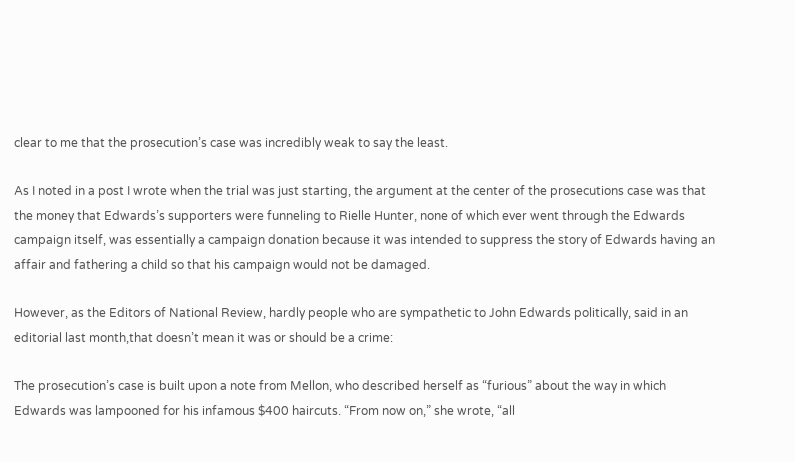clear to me that the prosecution’s case was incredibly weak to say the least.

As I noted in a post I wrote when the trial was just starting, the argument at the center of the prosecutions case was that the money that Edwards’s supporters were funneling to Rielle Hunter, none of which ever went through the Edwards campaign itself, was essentially a campaign donation because it was intended to suppress the story of Edwards having an affair and fathering a child so that his campaign would not be damaged.

However, as the Editors of National Review, hardly people who are sympathetic to John Edwards politically, said in an editorial last month,that doesn’t mean it was or should be a crime:

The prosecution’s case is built upon a note from Mellon, who described herself as “furious” about the way in which Edwards was lampooned for his infamous $400 haircuts. “From now on,” she wrote, “all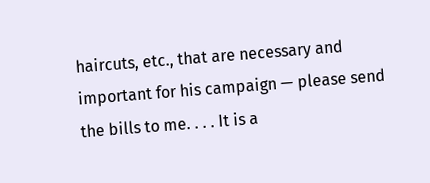haircuts, etc., that are necessary and important for his campaign — please send the bills to me. . . . It is a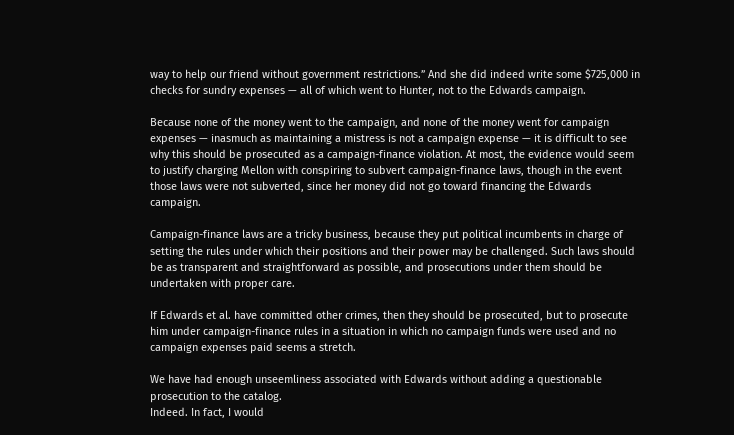way to help our friend without government restrictions.” And she did indeed write some $725,000 in checks for sundry expenses — all of which went to Hunter, not to the Edwards campaign.

Because none of the money went to the campaign, and none of the money went for campaign expenses — inasmuch as maintaining a mistress is not a campaign expense — it is difficult to see why this should be prosecuted as a campaign-finance violation. At most, the evidence would seem to justify charging Mellon with conspiring to subvert campaign-finance laws, though in the event those laws were not subverted, since her money did not go toward financing the Edwards campaign.

Campaign-finance laws are a tricky business, because they put political incumbents in charge of setting the rules under which their positions and their power may be challenged. Such laws should be as transparent and straightforward as possible, and prosecutions under them should be undertaken with proper care.

If Edwards et al. have committed other crimes, then they should be prosecuted, but to prosecute him under campaign-finance rules in a situation in which no campaign funds were used and no campaign expenses paid seems a stretch.

We have had enough unseemliness associated with Edwards without adding a questionable prosecution to the catalog.
Indeed. In fact, I would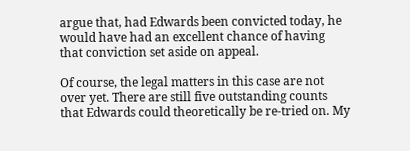argue that, had Edwards been convicted today, he would have had an excellent chance of having that conviction set aside on appeal.

Of course, the legal matters in this case are not over yet. There are still five outstanding counts that Edwards could theoretically be re-tried on. My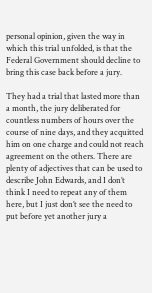personal opinion, given the way in which this trial unfolded, is that the Federal Government should decline to bring this case back before a jury.

They had a trial that lasted more than a month, the jury deliberated for countless numbers of hours over the course of nine days, and they acquitted him on one charge and could not reach agreement on the others. There are plenty of adjectives that can be used to describe John Edwards, and I don’t think I need to repeat any of them here, but I just don’t see the need to put before yet another jury a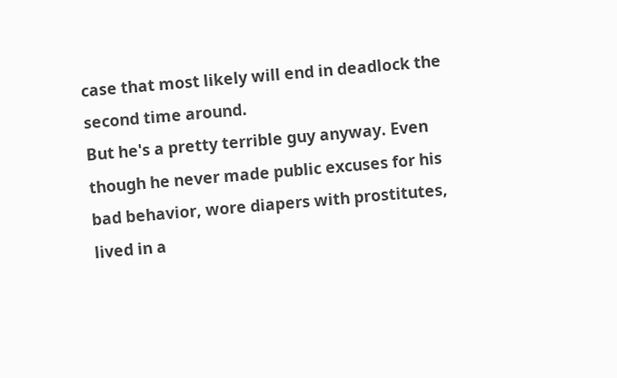case that most likely will end in deadlock the second time around.
But he's a pretty terrible guy anyway. Even though he never made public excuses for his bad behavior, wore diapers with prostitutes, lived in a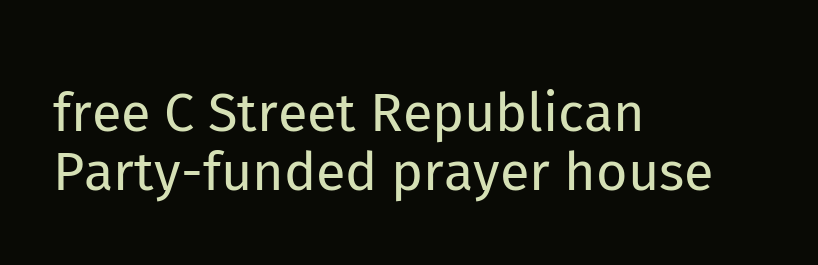free C Street Republican Party-funded prayer house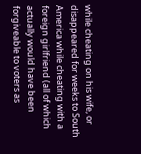while cheating on his wife, or disappeared for weeks to South America while cheating with a foreign girlfriend (all of which actually would have been forgiveable to voters as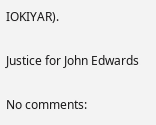IOKIYAR).

Justice for John Edwards

No comments: